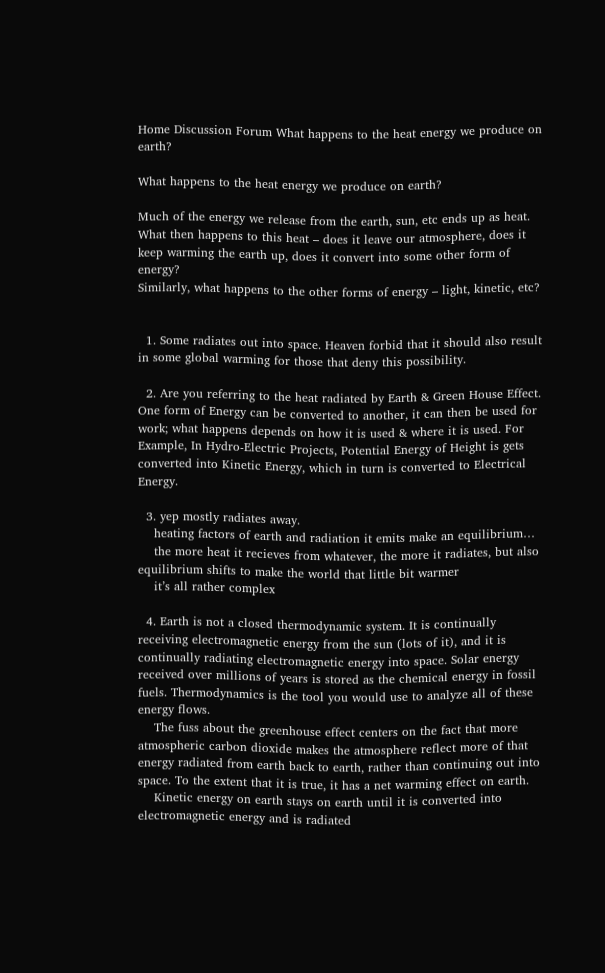Home Discussion Forum What happens to the heat energy we produce on earth?

What happens to the heat energy we produce on earth?

Much of the energy we release from the earth, sun, etc ends up as heat. What then happens to this heat – does it leave our atmosphere, does it keep warming the earth up, does it convert into some other form of energy?
Similarly, what happens to the other forms of energy – light, kinetic, etc?


  1. Some radiates out into space. Heaven forbid that it should also result in some global warming for those that deny this possibility.

  2. Are you referring to the heat radiated by Earth & Green House Effect. One form of Energy can be converted to another, it can then be used for work; what happens depends on how it is used & where it is used. For Example, In Hydro-Electric Projects, Potential Energy of Height is gets converted into Kinetic Energy, which in turn is converted to Electrical Energy.

  3. yep mostly radiates away.
    heating factors of earth and radiation it emits make an equilibrium…
    the more heat it recieves from whatever, the more it radiates, but also equilibrium shifts to make the world that little bit warmer
    it’s all rather complex

  4. Earth is not a closed thermodynamic system. It is continually receiving electromagnetic energy from the sun (lots of it), and it is continually radiating electromagnetic energy into space. Solar energy received over millions of years is stored as the chemical energy in fossil fuels. Thermodynamics is the tool you would use to analyze all of these energy flows.
    The fuss about the greenhouse effect centers on the fact that more atmospheric carbon dioxide makes the atmosphere reflect more of that energy radiated from earth back to earth, rather than continuing out into space. To the extent that it is true, it has a net warming effect on earth.
    Kinetic energy on earth stays on earth until it is converted into electromagnetic energy and is radiated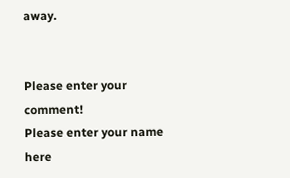away.


Please enter your comment!
Please enter your name here